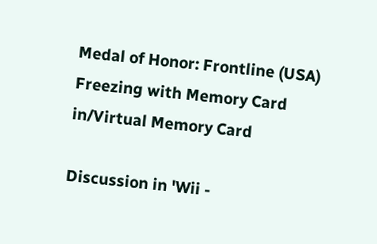Medal of Honor: Frontline (USA) Freezing with Memory Card in/Virtual Memory Card

Discussion in 'Wii -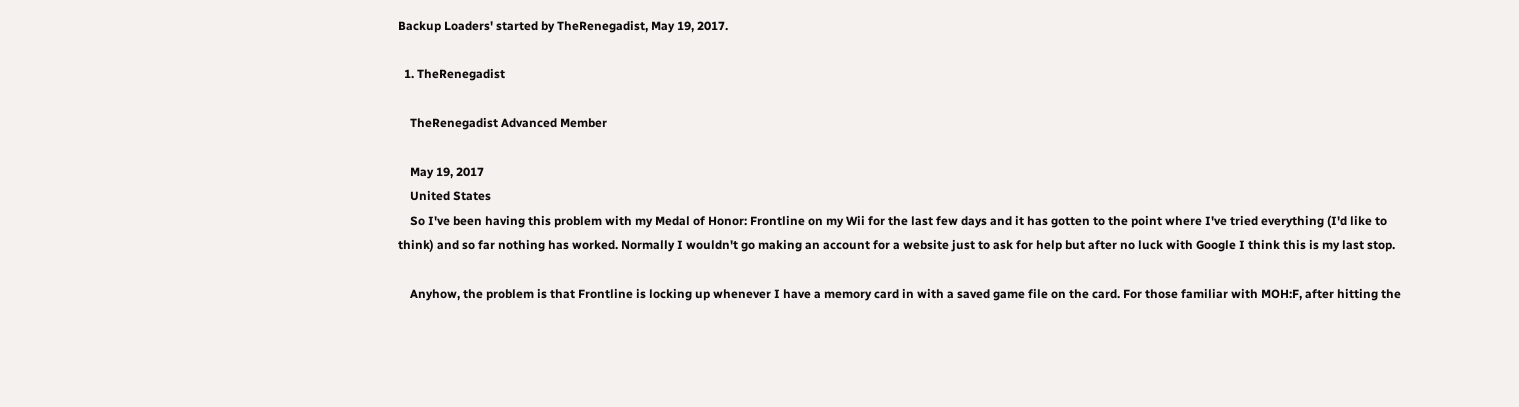Backup Loaders' started by TheRenegadist, May 19, 2017.

  1. TheRenegadist

    TheRenegadist Advanced Member

    May 19, 2017
    United States
    So I've been having this problem with my Medal of Honor: Frontline on my Wii for the last few days and it has gotten to the point where I've tried everything (I'd like to think) and so far nothing has worked. Normally I wouldn't go making an account for a website just to ask for help but after no luck with Google I think this is my last stop.

    Anyhow, the problem is that Frontline is locking up whenever I have a memory card in with a saved game file on the card. For those familiar with MOH:F, after hitting the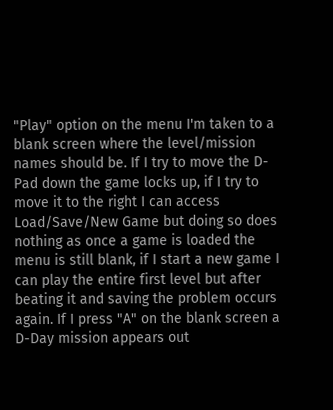"Play" option on the menu I'm taken to a blank screen where the level/mission names should be. If I try to move the D-Pad down the game locks up, if I try to move it to the right I can access Load/Save/New Game but doing so does nothing as once a game is loaded the menu is still blank, if I start a new game I can play the entire first level but after beating it and saving the problem occurs again. If I press "A" on the blank screen a D-Day mission appears out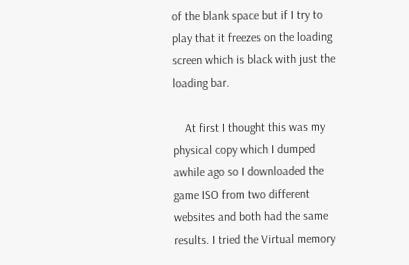of the blank space but if I try to play that it freezes on the loading screen which is black with just the loading bar.

    At first I thought this was my physical copy which I dumped awhile ago so I downloaded the game ISO from two different websites and both had the same results. I tried the Virtual memory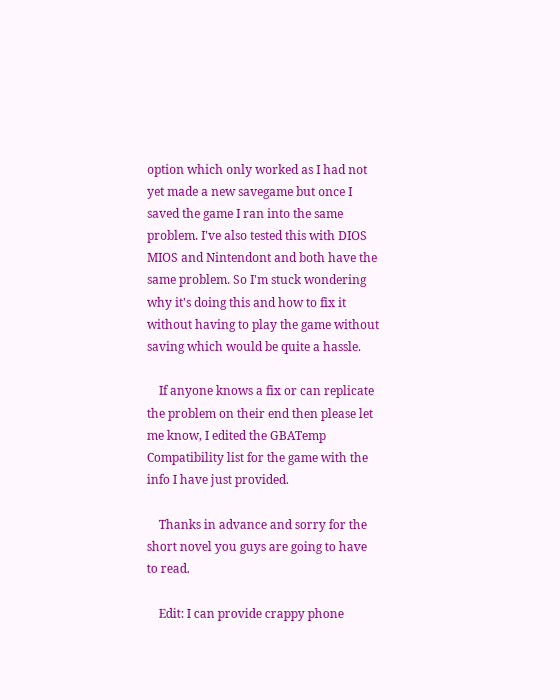option which only worked as I had not yet made a new savegame but once I saved the game I ran into the same problem. I've also tested this with DIOS MIOS and Nintendont and both have the same problem. So I'm stuck wondering why it's doing this and how to fix it without having to play the game without saving which would be quite a hassle.

    If anyone knows a fix or can replicate the problem on their end then please let me know, I edited the GBATemp Compatibility list for the game with the info I have just provided.

    Thanks in advance and sorry for the short novel you guys are going to have to read.

    Edit: I can provide crappy phone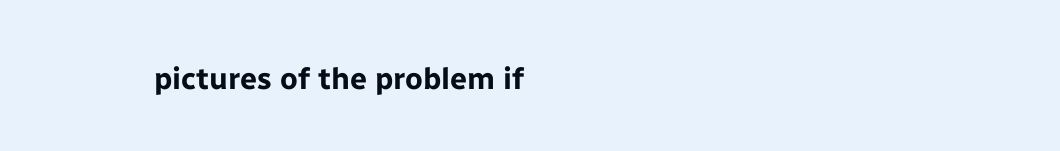pictures of the problem if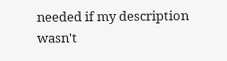needed if my description wasn't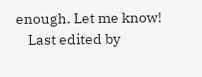enough. Let me know!
    Last edited by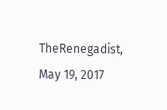TheRenegadist, May 19, 2017